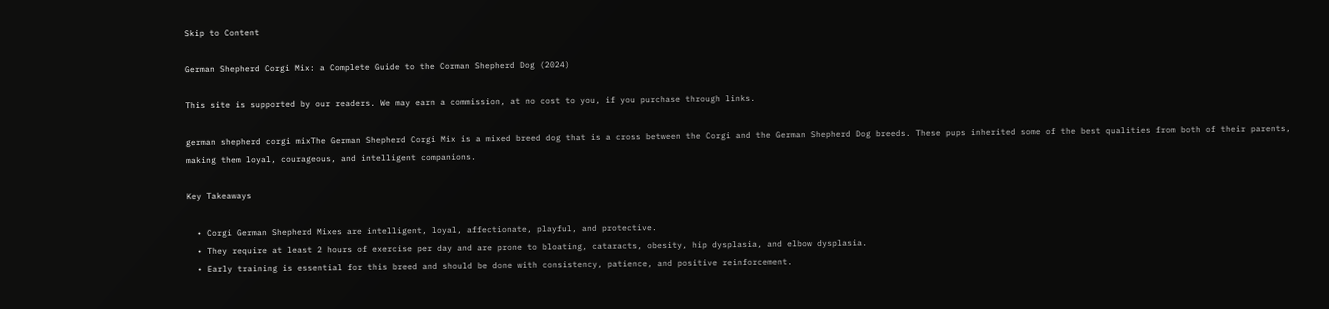Skip to Content

German Shepherd Corgi Mix: a Complete Guide to the Corman Shepherd Dog (2024)

This site is supported by our readers. We may earn a commission, at no cost to you, if you purchase through links.

german shepherd corgi mixThe German Shepherd Corgi Mix is a mixed breed dog that is a cross between the Corgi and the German Shepherd Dog breeds. These pups inherited some of the best qualities from both of their parents, making them loyal, courageous, and intelligent companions.

Key Takeaways

  • Corgi German Shepherd Mixes are intelligent, loyal, affectionate, playful, and protective.
  • They require at least 2 hours of exercise per day and are prone to bloating, cataracts, obesity, hip dysplasia, and elbow dysplasia.
  • Early training is essential for this breed and should be done with consistency, patience, and positive reinforcement.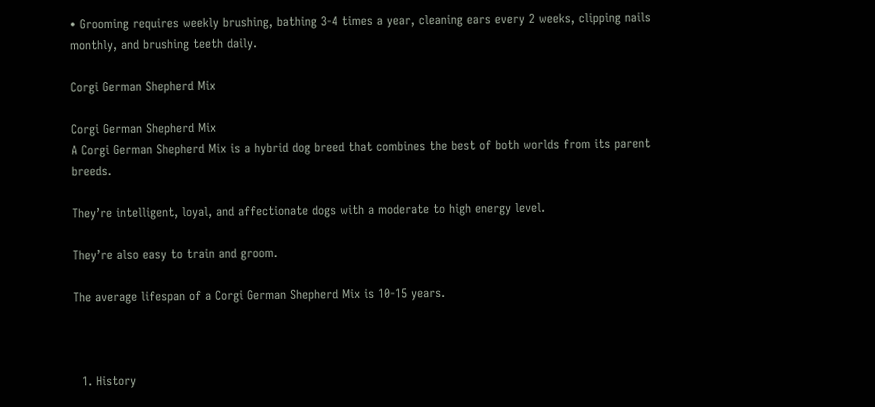• Grooming requires weekly brushing, bathing 3-4 times a year, cleaning ears every 2 weeks, clipping nails monthly, and brushing teeth daily.

Corgi German Shepherd Mix

Corgi German Shepherd Mix
A Corgi German Shepherd Mix is a hybrid dog breed that combines the best of both worlds from its parent breeds.

They’re intelligent, loyal, and affectionate dogs with a moderate to high energy level.

They’re also easy to train and groom.

The average lifespan of a Corgi German Shepherd Mix is 10-15 years.



  1. History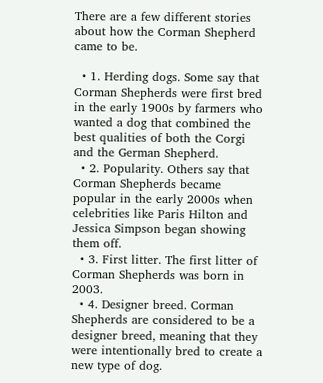There are a few different stories about how the Corman Shepherd came to be.

  • 1. Herding dogs. Some say that Corman Shepherds were first bred in the early 1900s by farmers who wanted a dog that combined the best qualities of both the Corgi and the German Shepherd.
  • 2. Popularity. Others say that Corman Shepherds became popular in the early 2000s when celebrities like Paris Hilton and Jessica Simpson began showing them off.
  • 3. First litter. The first litter of Corman Shepherds was born in 2003.
  • 4. Designer breed. Corman Shepherds are considered to be a designer breed, meaning that they were intentionally bred to create a new type of dog.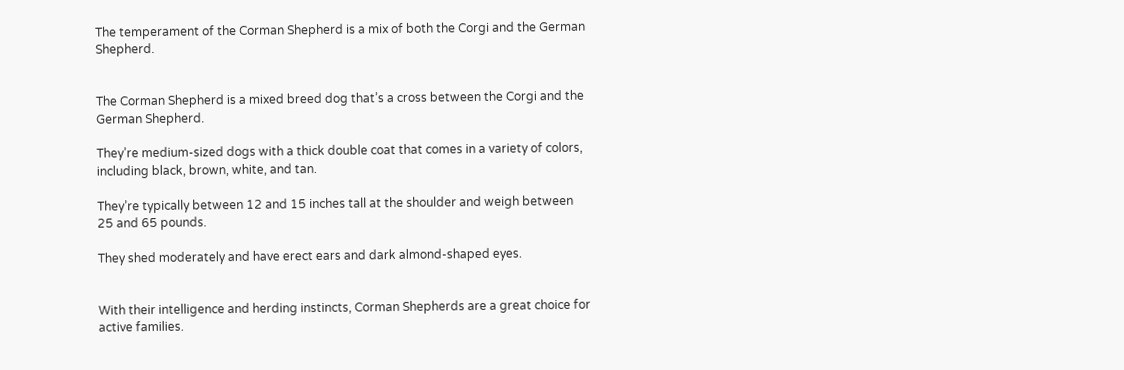The temperament of the Corman Shepherd is a mix of both the Corgi and the German Shepherd.


The Corman Shepherd is a mixed breed dog that’s a cross between the Corgi and the German Shepherd.

They’re medium-sized dogs with a thick double coat that comes in a variety of colors, including black, brown, white, and tan.

They’re typically between 12 and 15 inches tall at the shoulder and weigh between 25 and 65 pounds.

They shed moderately and have erect ears and dark almond-shaped eyes.


With their intelligence and herding instincts, Corman Shepherds are a great choice for active families.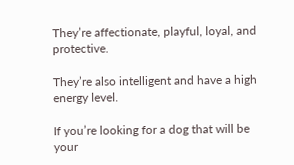They’re affectionate, playful, loyal, and protective.

They’re also intelligent and have a high energy level.

If you’re looking for a dog that will be your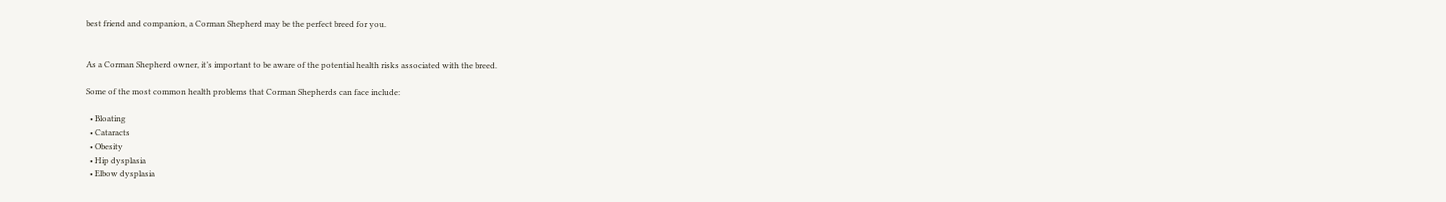best friend and companion, a Corman Shepherd may be the perfect breed for you.


As a Corman Shepherd owner, it’s important to be aware of the potential health risks associated with the breed.

Some of the most common health problems that Corman Shepherds can face include:

  • Bloating
  • Cataracts
  • Obesity
  • Hip dysplasia
  • Elbow dysplasia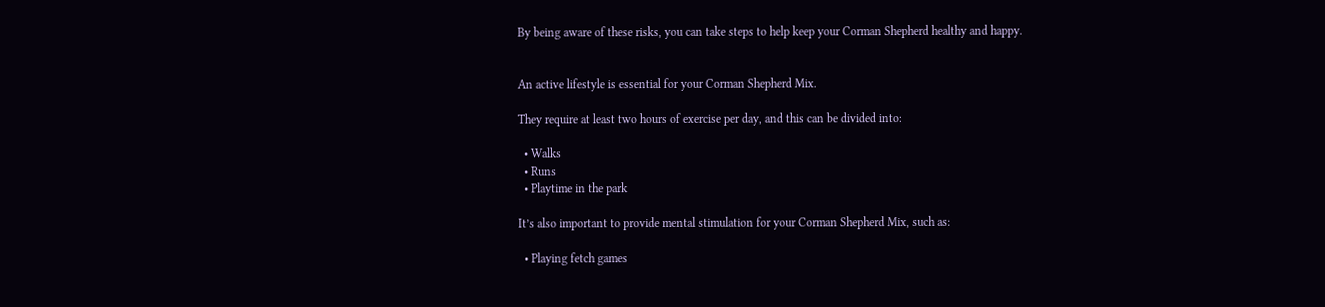By being aware of these risks, you can take steps to help keep your Corman Shepherd healthy and happy.


An active lifestyle is essential for your Corman Shepherd Mix.

They require at least two hours of exercise per day, and this can be divided into:

  • Walks
  • Runs
  • Playtime in the park

It’s also important to provide mental stimulation for your Corman Shepherd Mix, such as:

  • Playing fetch games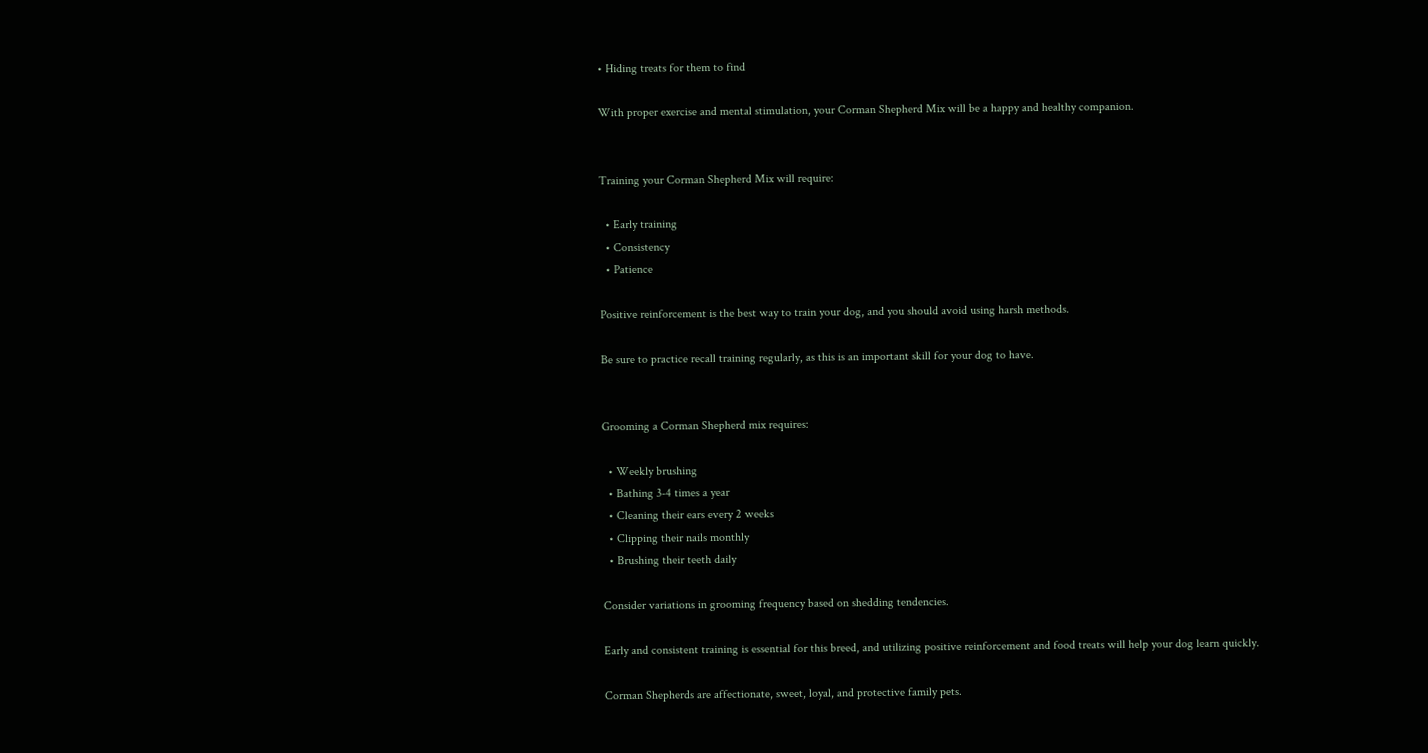• Hiding treats for them to find

With proper exercise and mental stimulation, your Corman Shepherd Mix will be a happy and healthy companion.


Training your Corman Shepherd Mix will require:

  • Early training
  • Consistency
  • Patience

Positive reinforcement is the best way to train your dog, and you should avoid using harsh methods.

Be sure to practice recall training regularly, as this is an important skill for your dog to have.


Grooming a Corman Shepherd mix requires:

  • Weekly brushing
  • Bathing 3-4 times a year
  • Cleaning their ears every 2 weeks
  • Clipping their nails monthly
  • Brushing their teeth daily

Consider variations in grooming frequency based on shedding tendencies.

Early and consistent training is essential for this breed, and utilizing positive reinforcement and food treats will help your dog learn quickly.

Corman Shepherds are affectionate, sweet, loyal, and protective family pets.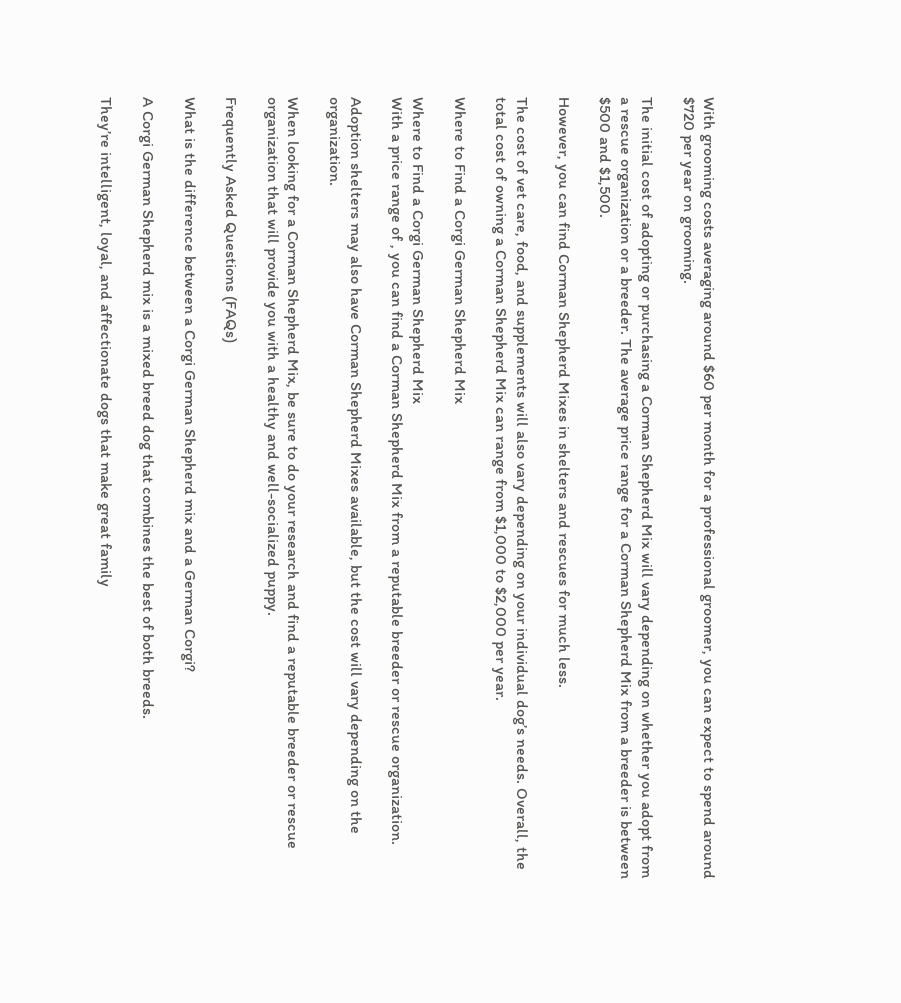With grooming costs averaging around $60 per month for a professional groomer, you can expect to spend around $720 per year on grooming.

The initial cost of adopting or purchasing a Corman Shepherd Mix will vary depending on whether you adopt from a rescue organization or a breeder. The average price range for a Corman Shepherd Mix from a breeder is between $500 and $1,500.

However, you can find Corman Shepherd Mixes in shelters and rescues for much less.

The cost of vet care, food, and supplements will also vary depending on your individual dog’s needs. Overall, the total cost of owning a Corman Shepherd Mix can range from $1,000 to $2,000 per year.

Where to Find a Corgi German Shepherd Mix

Where to Find a Corgi German Shepherd Mix
With a price range of , you can find a Corman Shepherd Mix from a reputable breeder or rescue organization.

Adoption shelters may also have Corman Shepherd Mixes available, but the cost will vary depending on the organization.

When looking for a Corman Shepherd Mix, be sure to do your research and find a reputable breeder or rescue organization that will provide you with a healthy and well-socialized puppy.

Frequently Asked Questions (FAQs)

What is the difference between a Corgi German Shepherd mix and a German Corgi?

A Corgi German Shepherd mix is a mixed breed dog that combines the best of both breeds.

They’re intelligent, loyal, and affectionate dogs that make great family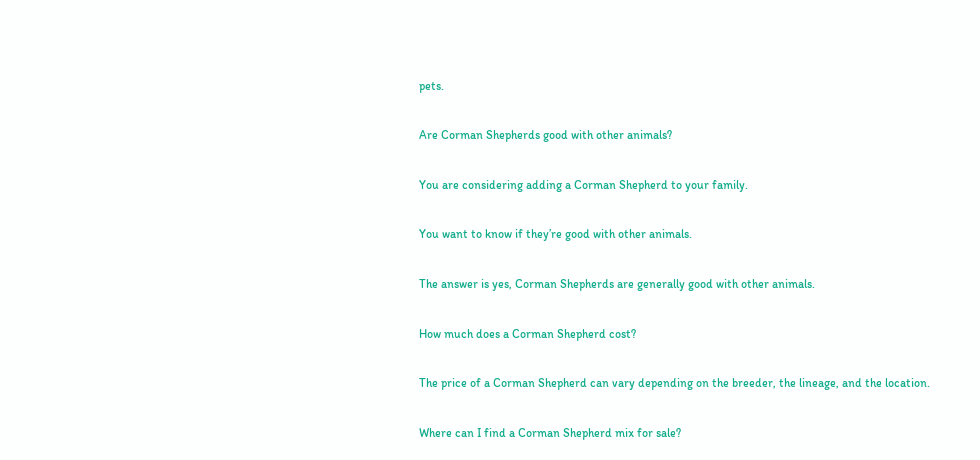pets.

Are Corman Shepherds good with other animals?

You are considering adding a Corman Shepherd to your family.

You want to know if they’re good with other animals.

The answer is yes, Corman Shepherds are generally good with other animals.

How much does a Corman Shepherd cost?

The price of a Corman Shepherd can vary depending on the breeder, the lineage, and the location.

Where can I find a Corman Shepherd mix for sale?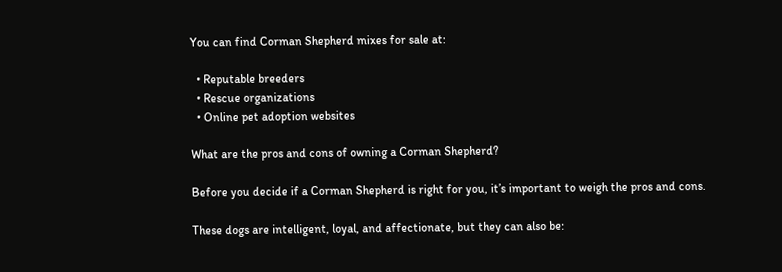You can find Corman Shepherd mixes for sale at:

  • Reputable breeders
  • Rescue organizations
  • Online pet adoption websites

What are the pros and cons of owning a Corman Shepherd?

Before you decide if a Corman Shepherd is right for you, it’s important to weigh the pros and cons.

These dogs are intelligent, loyal, and affectionate, but they can also be: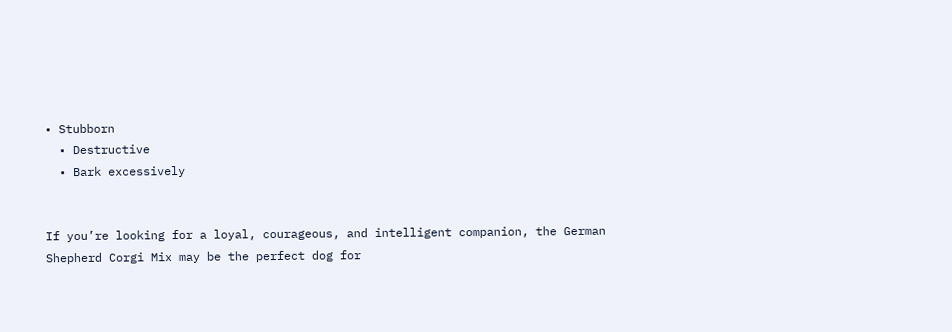• Stubborn
  • Destructive
  • Bark excessively


If you’re looking for a loyal, courageous, and intelligent companion, the German Shepherd Corgi Mix may be the perfect dog for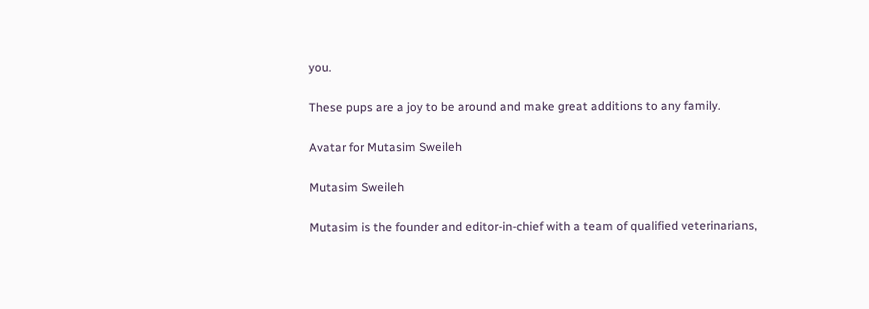you.

These pups are a joy to be around and make great additions to any family.

Avatar for Mutasim Sweileh

Mutasim Sweileh

Mutasim is the founder and editor-in-chief with a team of qualified veterinarians,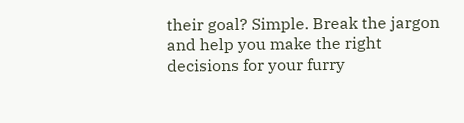their goal? Simple. Break the jargon and help you make the right decisions for your furry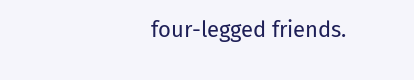four-legged friends.